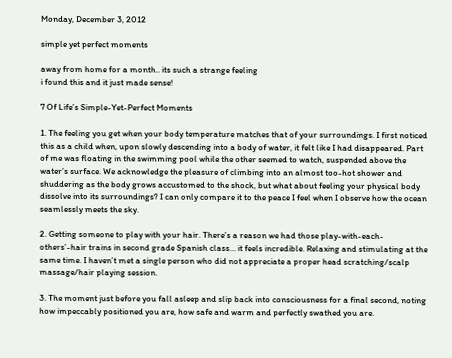Monday, December 3, 2012

simple yet perfect moments

away from home for a month.. its such a strange feeling
i found this and it just made sense!

7 Of Life’s Simple-Yet-Perfect Moments

1. The feeling you get when your body temperature matches that of your surroundings. I first noticed this as a child when, upon slowly descending into a body of water, it felt like I had disappeared. Part of me was floating in the swimming pool while the other seemed to watch, suspended above the water’s surface. We acknowledge the pleasure of climbing into an almost too-hot shower and shuddering as the body grows accustomed to the shock, but what about feeling your physical body dissolve into its surroundings? I can only compare it to the peace I feel when I observe how the ocean seamlessly meets the sky.

2. Getting someone to play with your hair. There’s a reason we had those play-with-each-others’-hair trains in second grade Spanish class… it feels incredible. Relaxing and stimulating at the same time. I haven’t met a single person who did not appreciate a proper head scratching/scalp massage/hair playing session.

3. The moment just before you fall asleep and slip back into consciousness for a final second, noting how impeccably positioned you are, how safe and warm and perfectly swathed you are.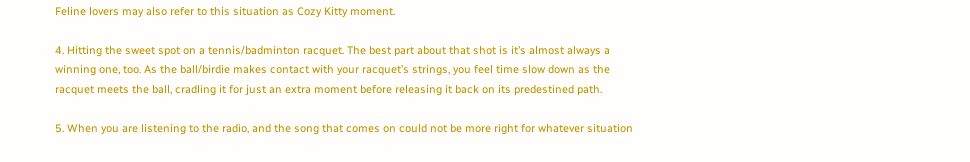Feline lovers may also refer to this situation as Cozy Kitty moment.

4. Hitting the sweet spot on a tennis/badminton racquet. The best part about that shot is it’s almost always a winning one, too. As the ball/birdie makes contact with your racquet’s strings, you feel time slow down as the racquet meets the ball, cradling it for just an extra moment before releasing it back on its predestined path.

5. When you are listening to the radio, and the song that comes on could not be more right for whatever situation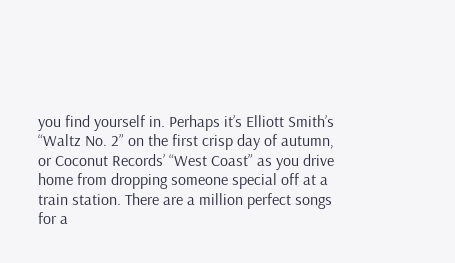you find yourself in. Perhaps it’s Elliott Smith’s “Waltz No. 2” on the first crisp day of autumn, or Coconut Records’ “West Coast” as you drive home from dropping someone special off at a train station. There are a million perfect songs for a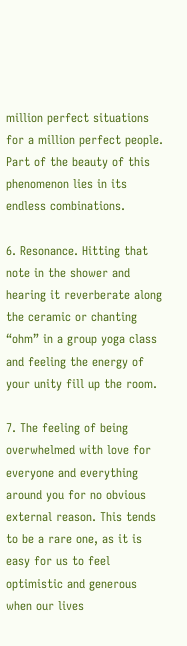million perfect situations for a million perfect people. Part of the beauty of this phenomenon lies in its endless combinations.

6. Resonance. Hitting that note in the shower and hearing it reverberate along the ceramic or chanting “ohm” in a group yoga class and feeling the energy of your unity fill up the room.

7. The feeling of being overwhelmed with love for everyone and everything around you for no obvious external reason. This tends to be a rare one, as it is easy for us to feel optimistic and generous when our lives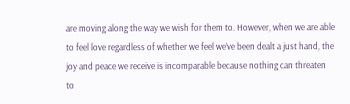are moving along the way we wish for them to. However, when we are able to feel love regardless of whether we feel we’ve been dealt a just hand, the joy and peace we receive is incomparable because nothing can threaten to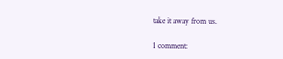take it away from us.

1 comment: